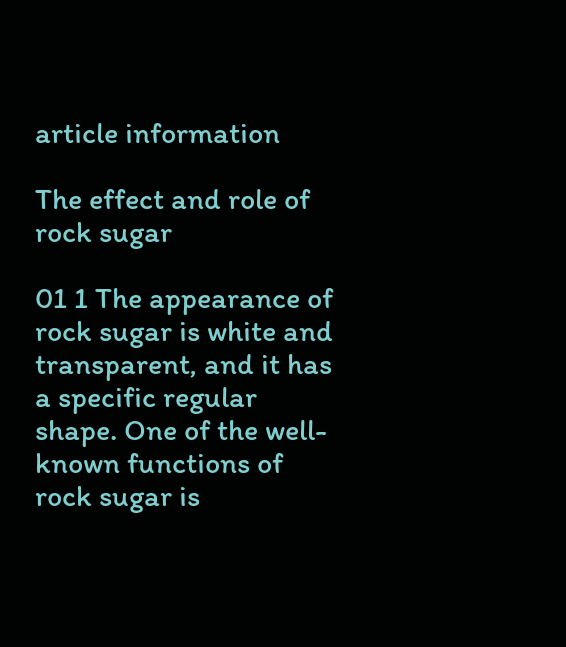article information

The effect and role of rock sugar

01 1 The appearance of rock sugar is white and transparent, and it has a specific regular shape. One of the well-known functions of rock sugar is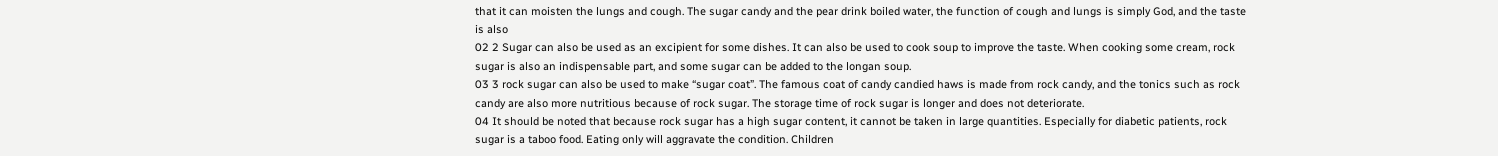that it can moisten the lungs and cough. The sugar candy and the pear drink boiled water, the function of cough and lungs is simply God, and the taste is also
02 2 Sugar can also be used as an excipient for some dishes. It can also be used to cook soup to improve the taste. When cooking some cream, rock sugar is also an indispensable part, and some sugar can be added to the longan soup.
03 3 rock sugar can also be used to make “sugar coat”. The famous coat of candy candied haws is made from rock candy, and the tonics such as rock candy are also more nutritious because of rock sugar. The storage time of rock sugar is longer and does not deteriorate.
04 It should be noted that because rock sugar has a high sugar content, it cannot be taken in large quantities. Especially for diabetic patients, rock sugar is a taboo food. Eating only will aggravate the condition. Children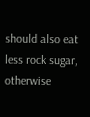should also eat less rock sugar, otherwise